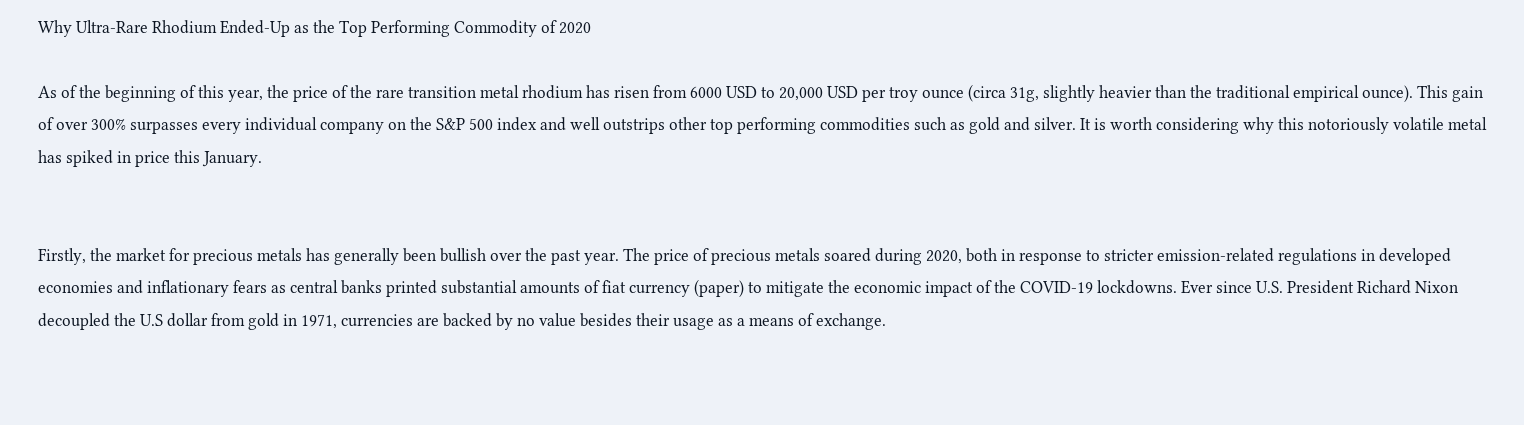Why Ultra-Rare Rhodium Ended-Up as the Top Performing Commodity of 2020

As of the beginning of this year, the price of the rare transition metal rhodium has risen from 6000 USD to 20,000 USD per troy ounce (circa 31g, slightly heavier than the traditional empirical ounce). This gain of over 300% surpasses every individual company on the S&P 500 index and well outstrips other top performing commodities such as gold and silver. It is worth considering why this notoriously volatile metal has spiked in price this January.


Firstly, the market for precious metals has generally been bullish over the past year. The price of precious metals soared during 2020, both in response to stricter emission-related regulations in developed economies and inflationary fears as central banks printed substantial amounts of fiat currency (paper) to mitigate the economic impact of the COVID-19 lockdowns. Ever since U.S. President Richard Nixon decoupled the U.S dollar from gold in 1971, currencies are backed by no value besides their usage as a means of exchange.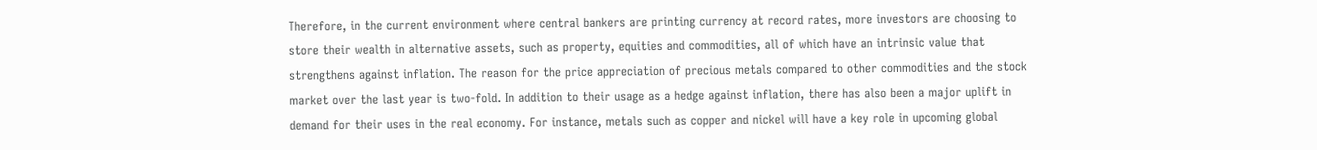Therefore, in the current environment where central bankers are printing currency at record rates, more investors are choosing to store their wealth in alternative assets, such as property, equities and commodities, all of which have an intrinsic value that strengthens against inflation. The reason for the price appreciation of precious metals compared to other commodities and the stock market over the last year is two-fold. In addition to their usage as a hedge against inflation, there has also been a major uplift in demand for their uses in the real economy. For instance, metals such as copper and nickel will have a key role in upcoming global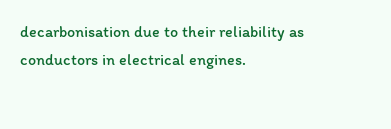decarbonisation due to their reliability as conductors in electrical engines.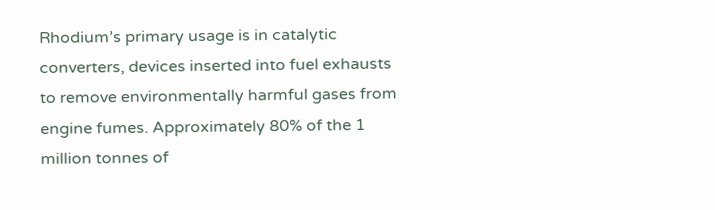Rhodium’s primary usage is in catalytic converters, devices inserted into fuel exhausts to remove environmentally harmful gases from engine fumes. Approximately 80% of the 1 million tonnes of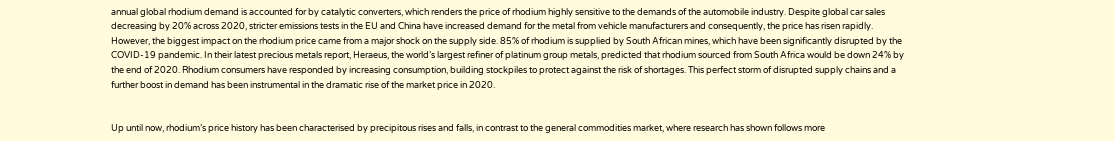annual global rhodium demand is accounted for by catalytic converters, which renders the price of rhodium highly sensitive to the demands of the automobile industry. Despite global car sales decreasing by 20% across 2020, stricter emissions tests in the EU and China have increased demand for the metal from vehicle manufacturers and consequently, the price has risen rapidly. However, the biggest impact on the rhodium price came from a major shock on the supply side. 85% of rhodium is supplied by South African mines, which have been significantly disrupted by the COVID-19 pandemic. In their latest precious metals report, Heraeus, the world’s largest refiner of platinum group metals, predicted that rhodium sourced from South Africa would be down 24% by the end of 2020. Rhodium consumers have responded by increasing consumption, building stockpiles to protect against the risk of shortages. This perfect storm of disrupted supply chains and a further boost in demand has been instrumental in the dramatic rise of the market price in 2020.


Up until now, rhodium’s price history has been characterised by precipitous rises and falls, in contrast to the general commodities market, where research has shown follows more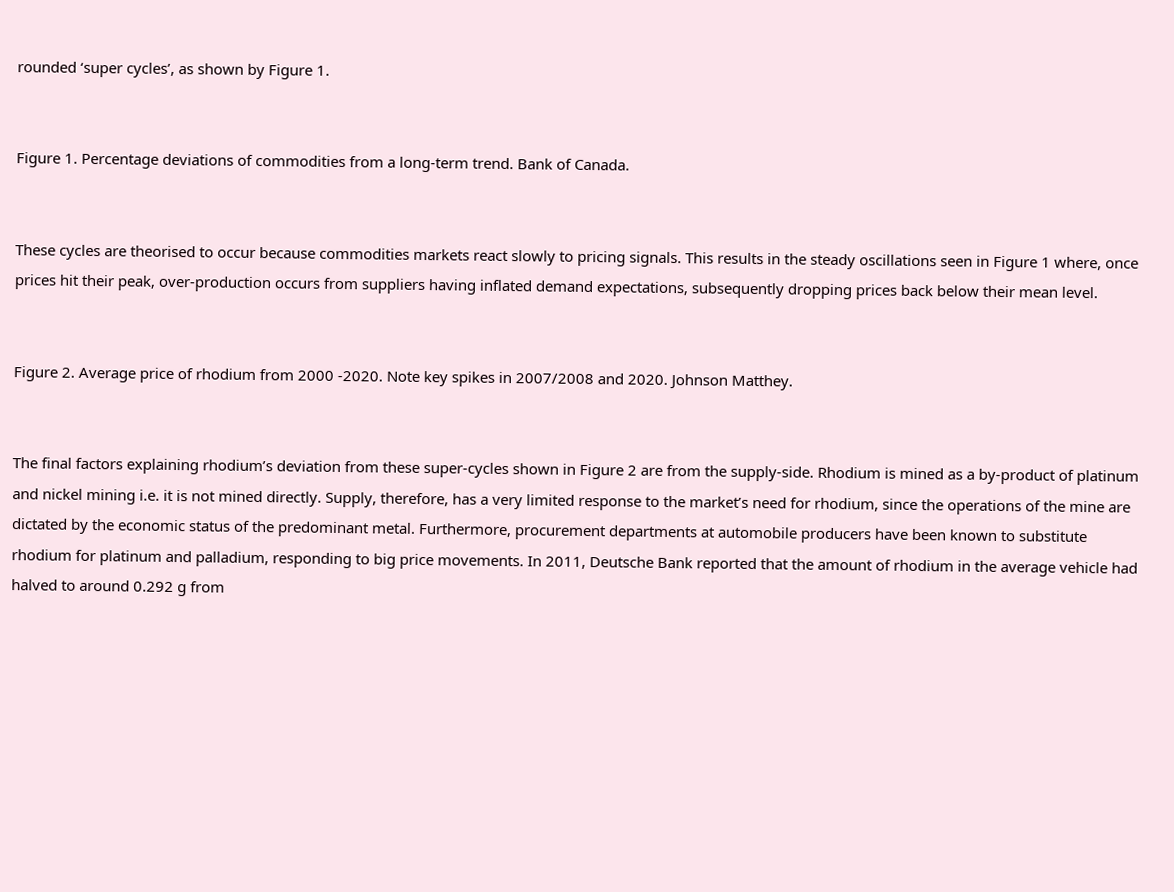rounded ‘super cycles’, as shown by Figure 1.


Figure 1. Percentage deviations of commodities from a long-term trend. Bank of Canada.


These cycles are theorised to occur because commodities markets react slowly to pricing signals. This results in the steady oscillations seen in Figure 1 where, once prices hit their peak, over-production occurs from suppliers having inflated demand expectations, subsequently dropping prices back below their mean level.


Figure 2. Average price of rhodium from 2000 -2020. Note key spikes in 2007/2008 and 2020. Johnson Matthey.


The final factors explaining rhodium’s deviation from these super-cycles shown in Figure 2 are from the supply-side. Rhodium is mined as a by-product of platinum and nickel mining i.e. it is not mined directly. Supply, therefore, has a very limited response to the market’s need for rhodium, since the operations of the mine are dictated by the economic status of the predominant metal. Furthermore, procurement departments at automobile producers have been known to substitute rhodium for platinum and palladium, responding to big price movements. In 2011, Deutsche Bank reported that the amount of rhodium in the average vehicle had halved to around 0.292 g from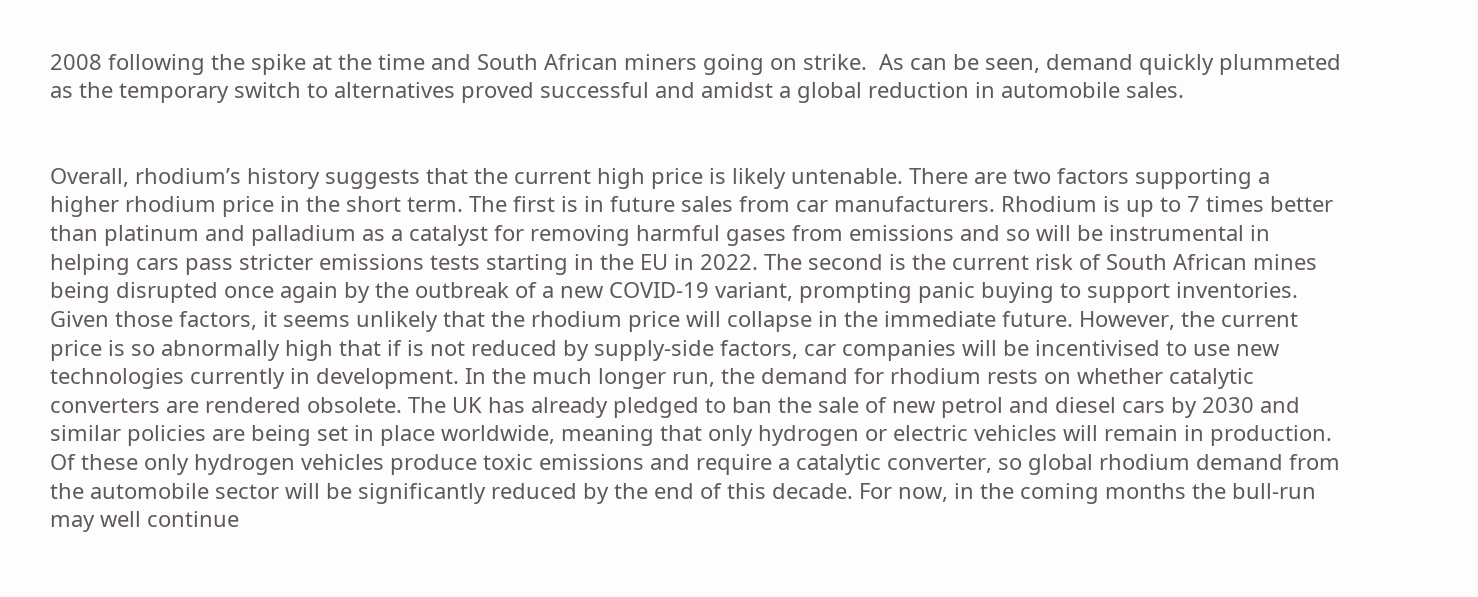2008 following the spike at the time and South African miners going on strike.  As can be seen, demand quickly plummeted as the temporary switch to alternatives proved successful and amidst a global reduction in automobile sales.


Overall, rhodium’s history suggests that the current high price is likely untenable. There are two factors supporting a higher rhodium price in the short term. The first is in future sales from car manufacturers. Rhodium is up to 7 times better than platinum and palladium as a catalyst for removing harmful gases from emissions and so will be instrumental in helping cars pass stricter emissions tests starting in the EU in 2022. The second is the current risk of South African mines being disrupted once again by the outbreak of a new COVID-19 variant, prompting panic buying to support inventories. Given those factors, it seems unlikely that the rhodium price will collapse in the immediate future. However, the current price is so abnormally high that if is not reduced by supply-side factors, car companies will be incentivised to use new technologies currently in development. In the much longer run, the demand for rhodium rests on whether catalytic converters are rendered obsolete. The UK has already pledged to ban the sale of new petrol and diesel cars by 2030 and similar policies are being set in place worldwide, meaning that only hydrogen or electric vehicles will remain in production. Of these only hydrogen vehicles produce toxic emissions and require a catalytic converter, so global rhodium demand from the automobile sector will be significantly reduced by the end of this decade. For now, in the coming months the bull-run may well continue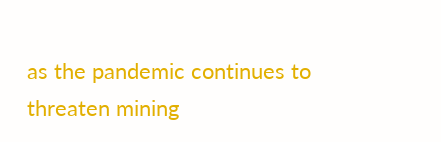as the pandemic continues to threaten mining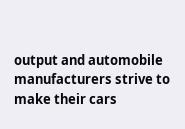output and automobile manufacturers strive to make their cars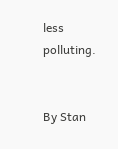less polluting.


By Stan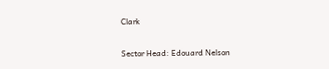Clark

Sector Head: Edouard Nelson